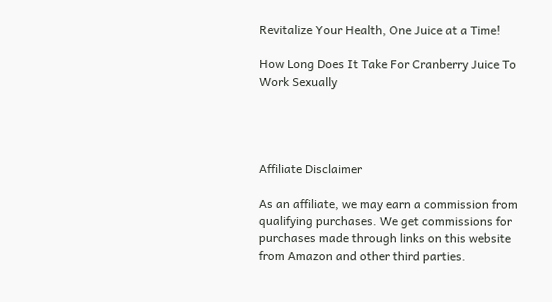Revitalize Your Health, One Juice at a Time!

How Long Does It Take For Cranberry Juice To Work Sexually




Affiliate Disclaimer

As an affiliate, we may earn a commission from qualifying purchases. We get commissions for purchases made through links on this website from Amazon and other third parties.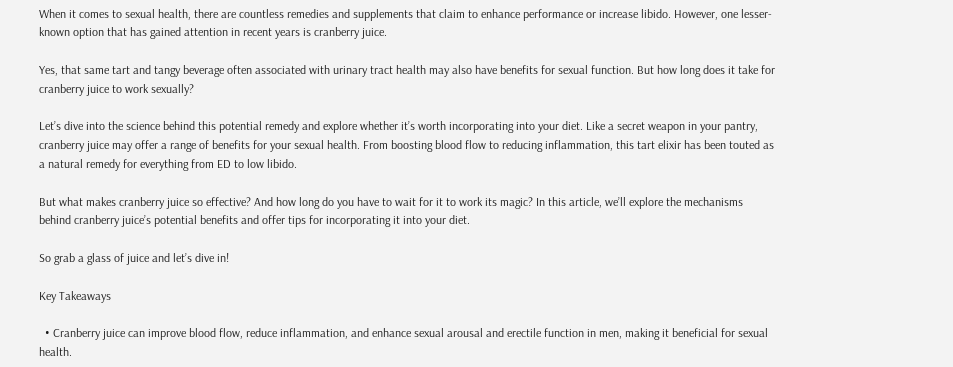When it comes to sexual health, there are countless remedies and supplements that claim to enhance performance or increase libido. However, one lesser-known option that has gained attention in recent years is cranberry juice.

Yes, that same tart and tangy beverage often associated with urinary tract health may also have benefits for sexual function. But how long does it take for cranberry juice to work sexually?

Let’s dive into the science behind this potential remedy and explore whether it’s worth incorporating into your diet. Like a secret weapon in your pantry, cranberry juice may offer a range of benefits for your sexual health. From boosting blood flow to reducing inflammation, this tart elixir has been touted as a natural remedy for everything from ED to low libido.

But what makes cranberry juice so effective? And how long do you have to wait for it to work its magic? In this article, we’ll explore the mechanisms behind cranberry juice’s potential benefits and offer tips for incorporating it into your diet.

So grab a glass of juice and let’s dive in!

Key Takeaways

  • Cranberry juice can improve blood flow, reduce inflammation, and enhance sexual arousal and erectile function in men, making it beneficial for sexual health.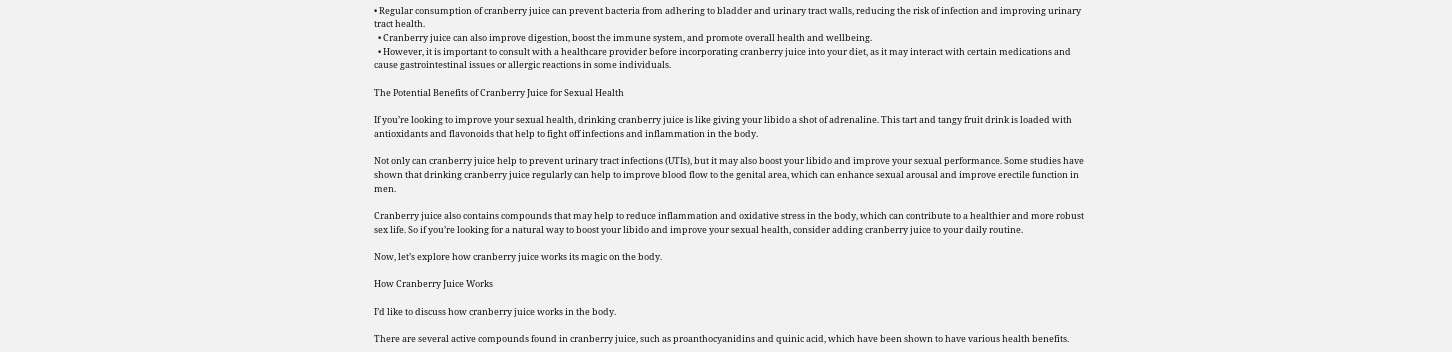• Regular consumption of cranberry juice can prevent bacteria from adhering to bladder and urinary tract walls, reducing the risk of infection and improving urinary tract health.
  • Cranberry juice can also improve digestion, boost the immune system, and promote overall health and wellbeing.
  • However, it is important to consult with a healthcare provider before incorporating cranberry juice into your diet, as it may interact with certain medications and cause gastrointestinal issues or allergic reactions in some individuals.

The Potential Benefits of Cranberry Juice for Sexual Health

If you’re looking to improve your sexual health, drinking cranberry juice is like giving your libido a shot of adrenaline. This tart and tangy fruit drink is loaded with antioxidants and flavonoids that help to fight off infections and inflammation in the body.

Not only can cranberry juice help to prevent urinary tract infections (UTIs), but it may also boost your libido and improve your sexual performance. Some studies have shown that drinking cranberry juice regularly can help to improve blood flow to the genital area, which can enhance sexual arousal and improve erectile function in men.

Cranberry juice also contains compounds that may help to reduce inflammation and oxidative stress in the body, which can contribute to a healthier and more robust sex life. So if you’re looking for a natural way to boost your libido and improve your sexual health, consider adding cranberry juice to your daily routine.

Now, let’s explore how cranberry juice works its magic on the body.

How Cranberry Juice Works

I’d like to discuss how cranberry juice works in the body.

There are several active compounds found in cranberry juice, such as proanthocyanidins and quinic acid, which have been shown to have various health benefits.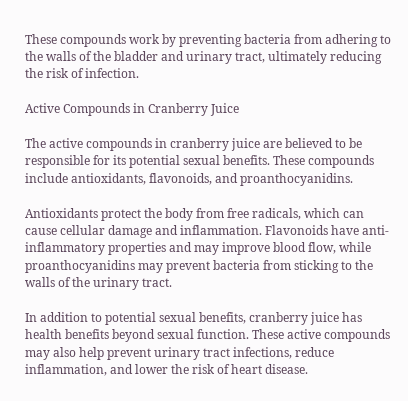These compounds work by preventing bacteria from adhering to the walls of the bladder and urinary tract, ultimately reducing the risk of infection.

Active Compounds in Cranberry Juice

The active compounds in cranberry juice are believed to be responsible for its potential sexual benefits. These compounds include antioxidants, flavonoids, and proanthocyanidins.

Antioxidants protect the body from free radicals, which can cause cellular damage and inflammation. Flavonoids have anti-inflammatory properties and may improve blood flow, while proanthocyanidins may prevent bacteria from sticking to the walls of the urinary tract.

In addition to potential sexual benefits, cranberry juice has health benefits beyond sexual function. These active compounds may also help prevent urinary tract infections, reduce inflammation, and lower the risk of heart disease.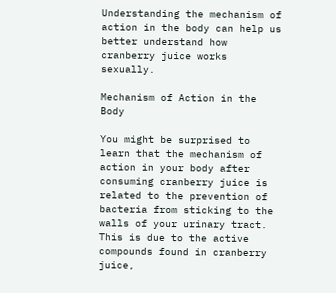Understanding the mechanism of action in the body can help us better understand how cranberry juice works sexually.

Mechanism of Action in the Body

You might be surprised to learn that the mechanism of action in your body after consuming cranberry juice is related to the prevention of bacteria from sticking to the walls of your urinary tract. This is due to the active compounds found in cranberry juice,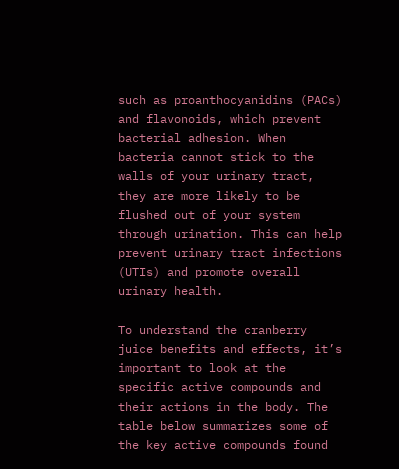such as proanthocyanidins (PACs) and flavonoids, which prevent bacterial adhesion. When bacteria cannot stick to the walls of your urinary tract, they are more likely to be flushed out of your system through urination. This can help prevent urinary tract infections (UTIs) and promote overall urinary health.

To understand the cranberry juice benefits and effects, it’s important to look at the specific active compounds and their actions in the body. The table below summarizes some of the key active compounds found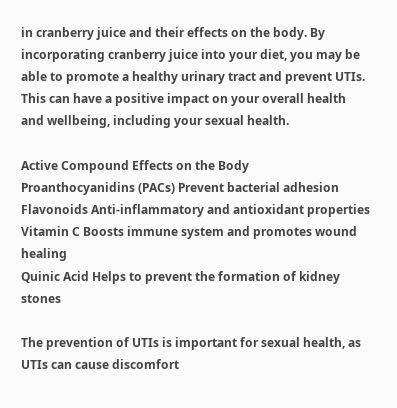in cranberry juice and their effects on the body. By incorporating cranberry juice into your diet, you may be able to promote a healthy urinary tract and prevent UTIs. This can have a positive impact on your overall health and wellbeing, including your sexual health.

Active Compound Effects on the Body
Proanthocyanidins (PACs) Prevent bacterial adhesion
Flavonoids Anti-inflammatory and antioxidant properties
Vitamin C Boosts immune system and promotes wound healing
Quinic Acid Helps to prevent the formation of kidney stones

The prevention of UTIs is important for sexual health, as UTIs can cause discomfort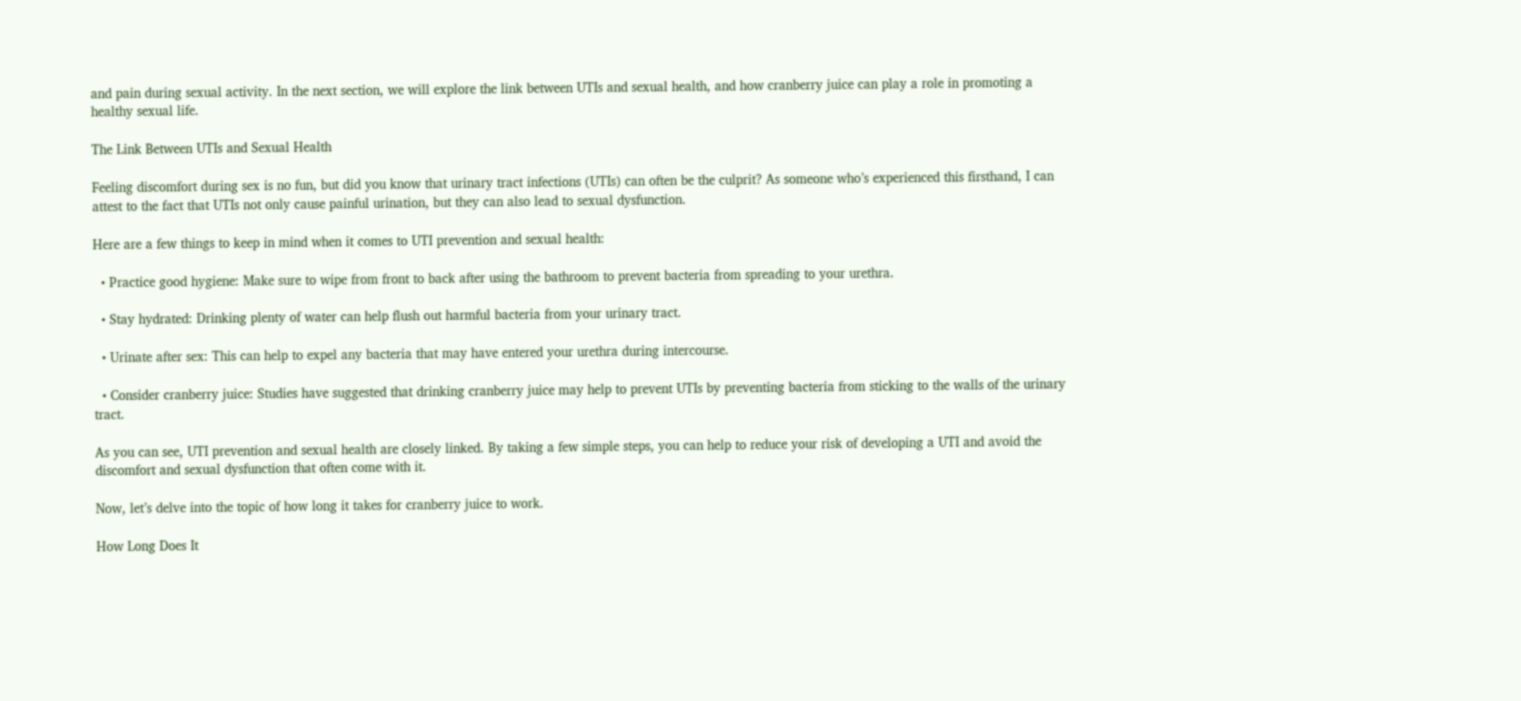and pain during sexual activity. In the next section, we will explore the link between UTIs and sexual health, and how cranberry juice can play a role in promoting a healthy sexual life.

The Link Between UTIs and Sexual Health

Feeling discomfort during sex is no fun, but did you know that urinary tract infections (UTIs) can often be the culprit? As someone who’s experienced this firsthand, I can attest to the fact that UTIs not only cause painful urination, but they can also lead to sexual dysfunction.

Here are a few things to keep in mind when it comes to UTI prevention and sexual health:

  • Practice good hygiene: Make sure to wipe from front to back after using the bathroom to prevent bacteria from spreading to your urethra.

  • Stay hydrated: Drinking plenty of water can help flush out harmful bacteria from your urinary tract.

  • Urinate after sex: This can help to expel any bacteria that may have entered your urethra during intercourse.

  • Consider cranberry juice: Studies have suggested that drinking cranberry juice may help to prevent UTIs by preventing bacteria from sticking to the walls of the urinary tract.

As you can see, UTI prevention and sexual health are closely linked. By taking a few simple steps, you can help to reduce your risk of developing a UTI and avoid the discomfort and sexual dysfunction that often come with it.

Now, let’s delve into the topic of how long it takes for cranberry juice to work.

How Long Does It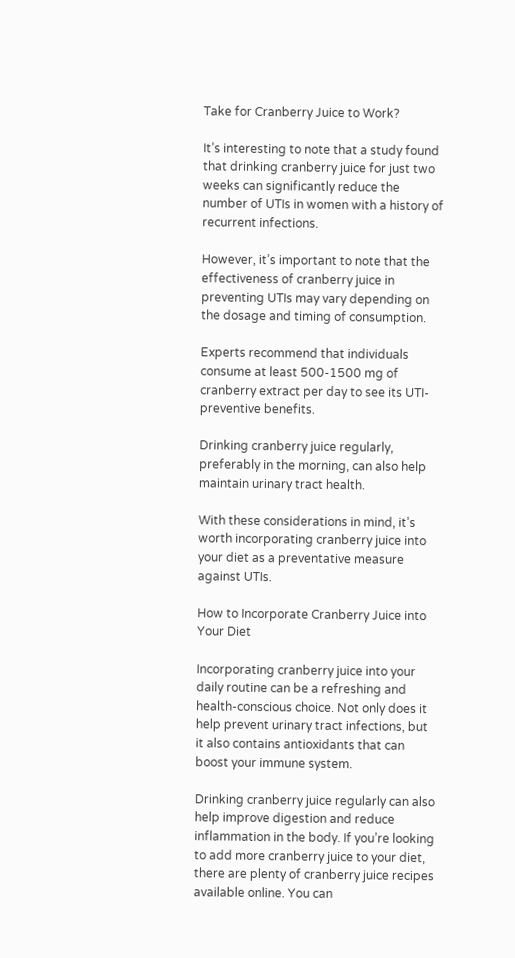Take for Cranberry Juice to Work?

It’s interesting to note that a study found that drinking cranberry juice for just two weeks can significantly reduce the number of UTIs in women with a history of recurrent infections.

However, it’s important to note that the effectiveness of cranberry juice in preventing UTIs may vary depending on the dosage and timing of consumption.

Experts recommend that individuals consume at least 500-1500 mg of cranberry extract per day to see its UTI-preventive benefits.

Drinking cranberry juice regularly, preferably in the morning, can also help maintain urinary tract health.

With these considerations in mind, it’s worth incorporating cranberry juice into your diet as a preventative measure against UTIs.

How to Incorporate Cranberry Juice into Your Diet

Incorporating cranberry juice into your daily routine can be a refreshing and health-conscious choice. Not only does it help prevent urinary tract infections, but it also contains antioxidants that can boost your immune system.

Drinking cranberry juice regularly can also help improve digestion and reduce inflammation in the body. If you’re looking to add more cranberry juice to your diet, there are plenty of cranberry juice recipes available online. You can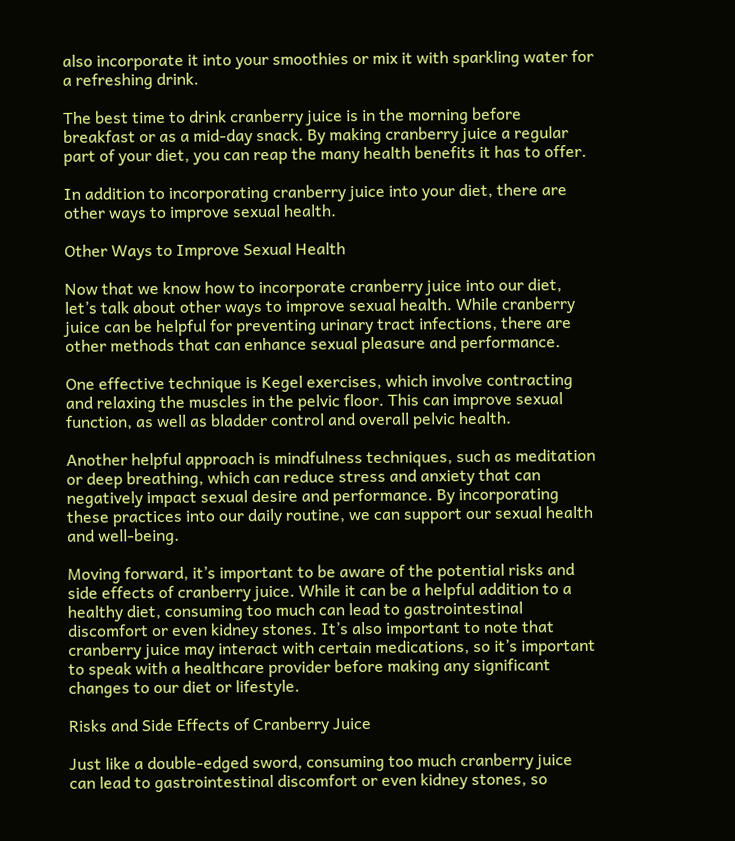also incorporate it into your smoothies or mix it with sparkling water for a refreshing drink.

The best time to drink cranberry juice is in the morning before breakfast or as a mid-day snack. By making cranberry juice a regular part of your diet, you can reap the many health benefits it has to offer.

In addition to incorporating cranberry juice into your diet, there are other ways to improve sexual health.

Other Ways to Improve Sexual Health

Now that we know how to incorporate cranberry juice into our diet, let’s talk about other ways to improve sexual health. While cranberry juice can be helpful for preventing urinary tract infections, there are other methods that can enhance sexual pleasure and performance.

One effective technique is Kegel exercises, which involve contracting and relaxing the muscles in the pelvic floor. This can improve sexual function, as well as bladder control and overall pelvic health.

Another helpful approach is mindfulness techniques, such as meditation or deep breathing, which can reduce stress and anxiety that can negatively impact sexual desire and performance. By incorporating these practices into our daily routine, we can support our sexual health and well-being.

Moving forward, it’s important to be aware of the potential risks and side effects of cranberry juice. While it can be a helpful addition to a healthy diet, consuming too much can lead to gastrointestinal discomfort or even kidney stones. It’s also important to note that cranberry juice may interact with certain medications, so it’s important to speak with a healthcare provider before making any significant changes to our diet or lifestyle.

Risks and Side Effects of Cranberry Juice

Just like a double-edged sword, consuming too much cranberry juice can lead to gastrointestinal discomfort or even kidney stones, so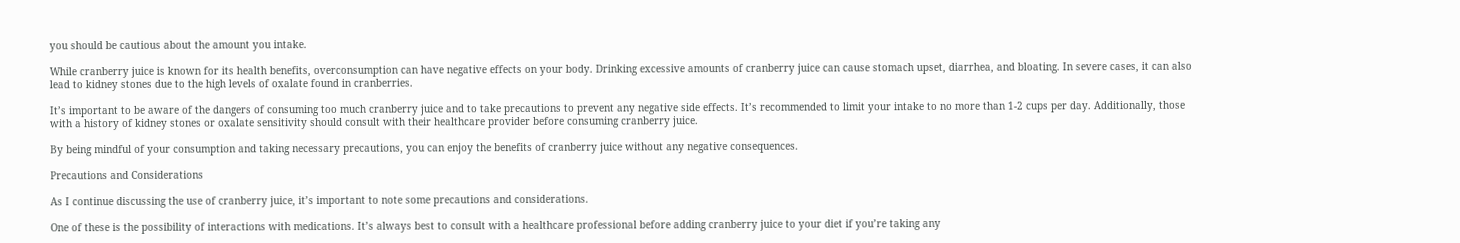you should be cautious about the amount you intake.

While cranberry juice is known for its health benefits, overconsumption can have negative effects on your body. Drinking excessive amounts of cranberry juice can cause stomach upset, diarrhea, and bloating. In severe cases, it can also lead to kidney stones due to the high levels of oxalate found in cranberries.

It’s important to be aware of the dangers of consuming too much cranberry juice and to take precautions to prevent any negative side effects. It’s recommended to limit your intake to no more than 1-2 cups per day. Additionally, those with a history of kidney stones or oxalate sensitivity should consult with their healthcare provider before consuming cranberry juice.

By being mindful of your consumption and taking necessary precautions, you can enjoy the benefits of cranberry juice without any negative consequences.

Precautions and Considerations

As I continue discussing the use of cranberry juice, it’s important to note some precautions and considerations.

One of these is the possibility of interactions with medications. It’s always best to consult with a healthcare professional before adding cranberry juice to your diet if you’re taking any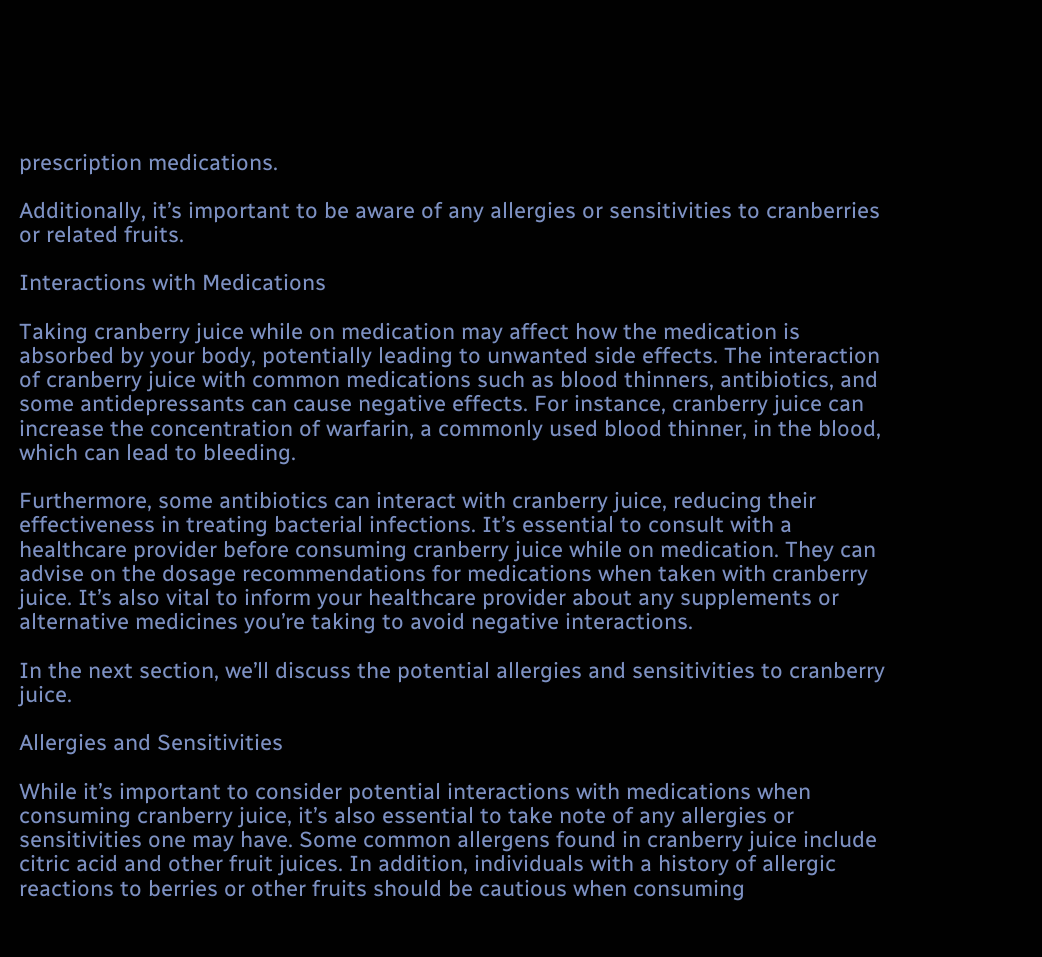prescription medications.

Additionally, it’s important to be aware of any allergies or sensitivities to cranberries or related fruits.

Interactions with Medications

Taking cranberry juice while on medication may affect how the medication is absorbed by your body, potentially leading to unwanted side effects. The interaction of cranberry juice with common medications such as blood thinners, antibiotics, and some antidepressants can cause negative effects. For instance, cranberry juice can increase the concentration of warfarin, a commonly used blood thinner, in the blood, which can lead to bleeding.

Furthermore, some antibiotics can interact with cranberry juice, reducing their effectiveness in treating bacterial infections. It’s essential to consult with a healthcare provider before consuming cranberry juice while on medication. They can advise on the dosage recommendations for medications when taken with cranberry juice. It’s also vital to inform your healthcare provider about any supplements or alternative medicines you’re taking to avoid negative interactions.

In the next section, we’ll discuss the potential allergies and sensitivities to cranberry juice.

Allergies and Sensitivities

While it’s important to consider potential interactions with medications when consuming cranberry juice, it’s also essential to take note of any allergies or sensitivities one may have. Some common allergens found in cranberry juice include citric acid and other fruit juices. In addition, individuals with a history of allergic reactions to berries or other fruits should be cautious when consuming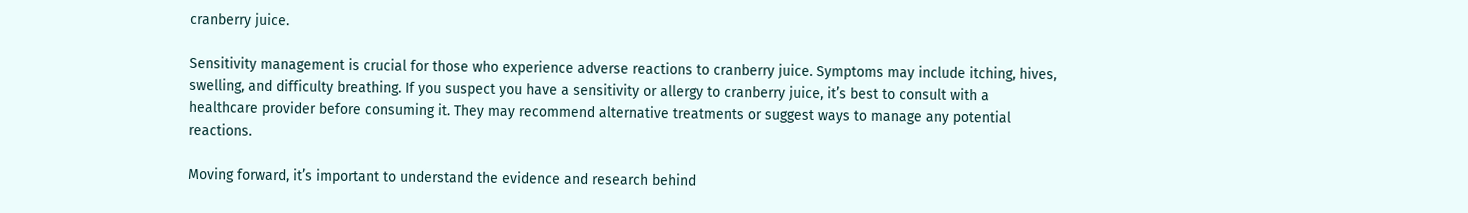cranberry juice.

Sensitivity management is crucial for those who experience adverse reactions to cranberry juice. Symptoms may include itching, hives, swelling, and difficulty breathing. If you suspect you have a sensitivity or allergy to cranberry juice, it’s best to consult with a healthcare provider before consuming it. They may recommend alternative treatments or suggest ways to manage any potential reactions.

Moving forward, it’s important to understand the evidence and research behind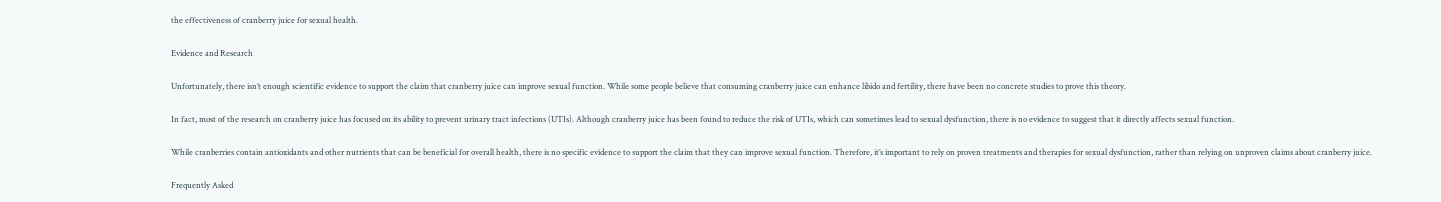the effectiveness of cranberry juice for sexual health.

Evidence and Research

Unfortunately, there isn’t enough scientific evidence to support the claim that cranberry juice can improve sexual function. While some people believe that consuming cranberry juice can enhance libido and fertility, there have been no concrete studies to prove this theory.

In fact, most of the research on cranberry juice has focused on its ability to prevent urinary tract infections (UTIs). Although cranberry juice has been found to reduce the risk of UTIs, which can sometimes lead to sexual dysfunction, there is no evidence to suggest that it directly affects sexual function.

While cranberries contain antioxidants and other nutrients that can be beneficial for overall health, there is no specific evidence to support the claim that they can improve sexual function. Therefore, it’s important to rely on proven treatments and therapies for sexual dysfunction, rather than relying on unproven claims about cranberry juice.

Frequently Asked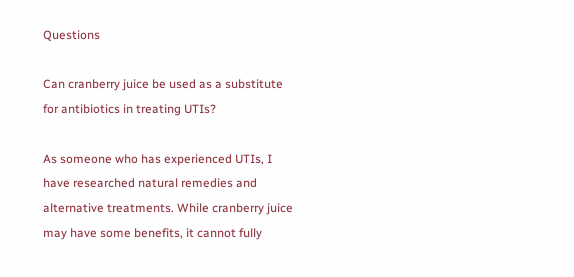Questions

Can cranberry juice be used as a substitute for antibiotics in treating UTIs?

As someone who has experienced UTIs, I have researched natural remedies and alternative treatments. While cranberry juice may have some benefits, it cannot fully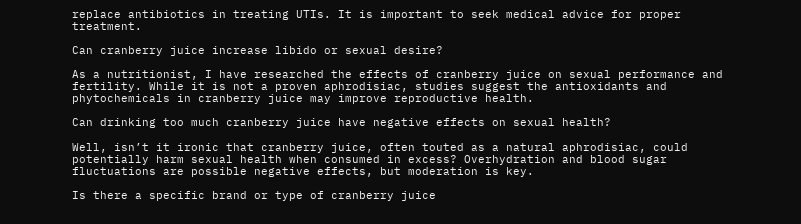replace antibiotics in treating UTIs. It is important to seek medical advice for proper treatment.

Can cranberry juice increase libido or sexual desire?

As a nutritionist, I have researched the effects of cranberry juice on sexual performance and fertility. While it is not a proven aphrodisiac, studies suggest the antioxidants and phytochemicals in cranberry juice may improve reproductive health.

Can drinking too much cranberry juice have negative effects on sexual health?

Well, isn’t it ironic that cranberry juice, often touted as a natural aphrodisiac, could potentially harm sexual health when consumed in excess? Overhydration and blood sugar fluctuations are possible negative effects, but moderation is key.

Is there a specific brand or type of cranberry juice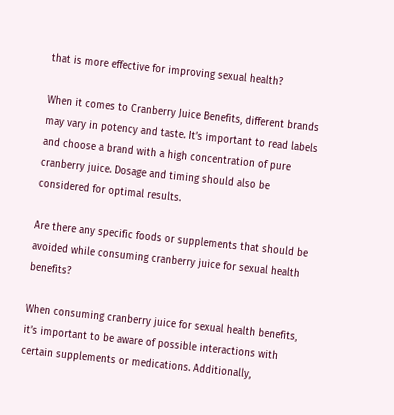that is more effective for improving sexual health?

When it comes to Cranberry Juice Benefits, different brands may vary in potency and taste. It’s important to read labels and choose a brand with a high concentration of pure cranberry juice. Dosage and timing should also be considered for optimal results.

Are there any specific foods or supplements that should be avoided while consuming cranberry juice for sexual health benefits?

When consuming cranberry juice for sexual health benefits, it’s important to be aware of possible interactions with certain supplements or medications. Additionally,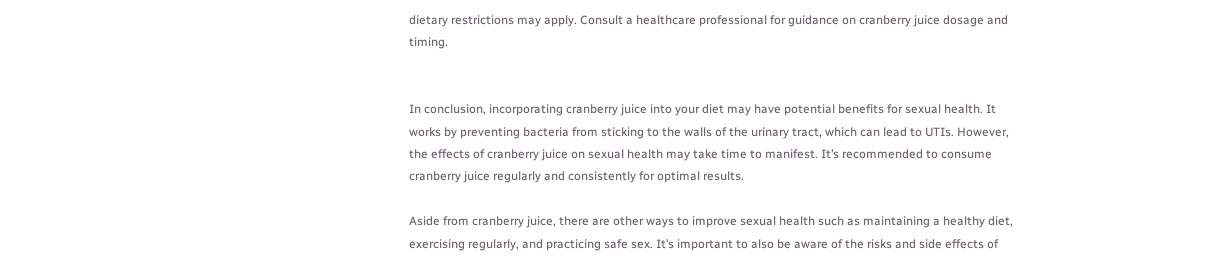dietary restrictions may apply. Consult a healthcare professional for guidance on cranberry juice dosage and timing.


In conclusion, incorporating cranberry juice into your diet may have potential benefits for sexual health. It works by preventing bacteria from sticking to the walls of the urinary tract, which can lead to UTIs. However, the effects of cranberry juice on sexual health may take time to manifest. It’s recommended to consume cranberry juice regularly and consistently for optimal results.

Aside from cranberry juice, there are other ways to improve sexual health such as maintaining a healthy diet, exercising regularly, and practicing safe sex. It’s important to also be aware of the risks and side effects of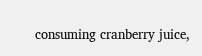consuming cranberry juice,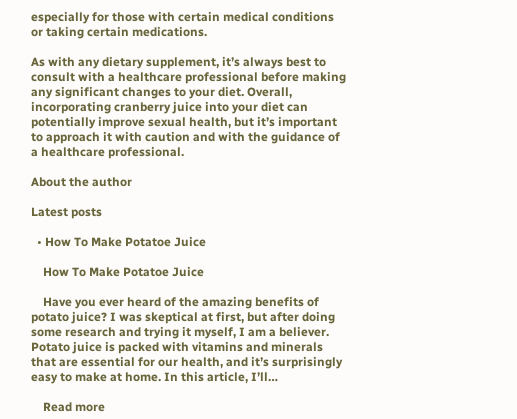especially for those with certain medical conditions or taking certain medications.

As with any dietary supplement, it’s always best to consult with a healthcare professional before making any significant changes to your diet. Overall, incorporating cranberry juice into your diet can potentially improve sexual health, but it’s important to approach it with caution and with the guidance of a healthcare professional.

About the author

Latest posts

  • How To Make Potatoe Juice

    How To Make Potatoe Juice

    Have you ever heard of the amazing benefits of potato juice? I was skeptical at first, but after doing some research and trying it myself, I am a believer. Potato juice is packed with vitamins and minerals that are essential for our health, and it’s surprisingly easy to make at home. In this article, I’ll…

    Read more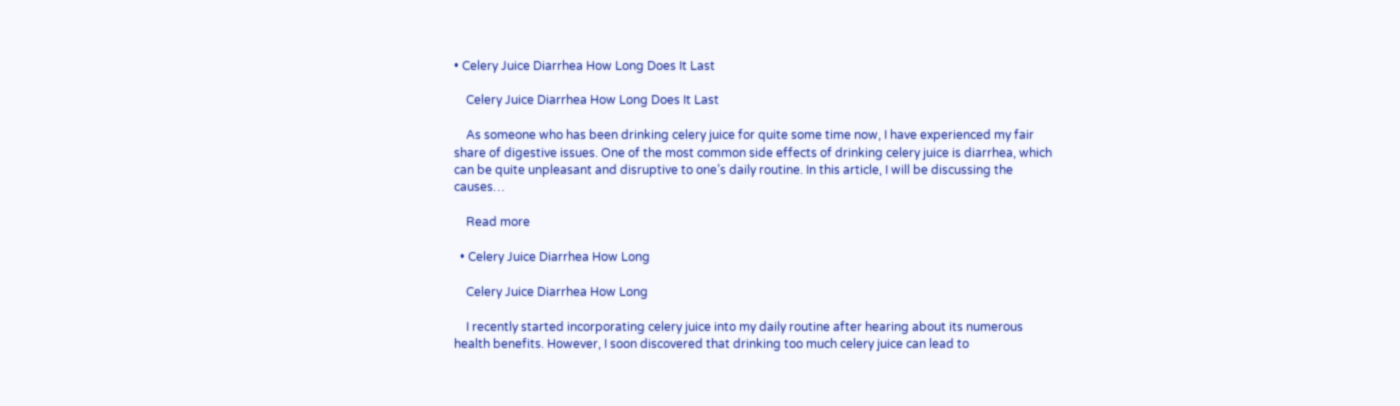• Celery Juice Diarrhea How Long Does It Last

    Celery Juice Diarrhea How Long Does It Last

    As someone who has been drinking celery juice for quite some time now, I have experienced my fair share of digestive issues. One of the most common side effects of drinking celery juice is diarrhea, which can be quite unpleasant and disruptive to one’s daily routine. In this article, I will be discussing the causes…

    Read more

  • Celery Juice Diarrhea How Long

    Celery Juice Diarrhea How Long

    I recently started incorporating celery juice into my daily routine after hearing about its numerous health benefits. However, I soon discovered that drinking too much celery juice can lead to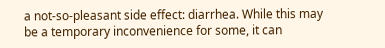a not-so-pleasant side effect: diarrhea. While this may be a temporary inconvenience for some, it can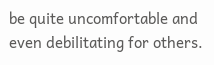be quite uncomfortable and even debilitating for others.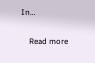In…

    Read more